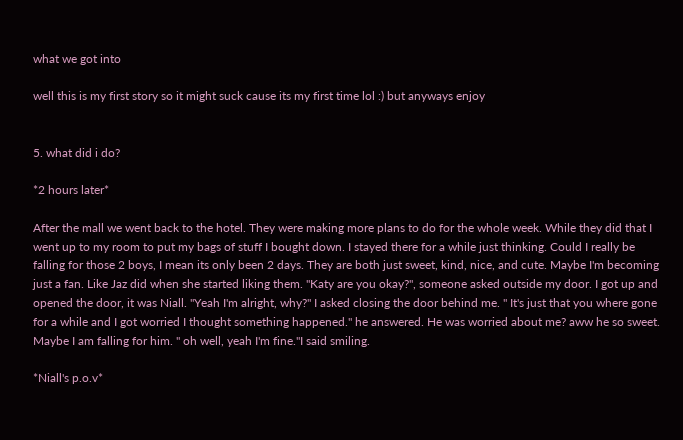what we got into

well this is my first story so it might suck cause its my first time lol :) but anyways enjoy


5. what did i do?

*2 hours later*

After the mall we went back to the hotel. They were making more plans to do for the whole week. While they did that I went up to my room to put my bags of stuff I bought down. I stayed there for a while just thinking. Could I really be falling for those 2 boys, I mean its only been 2 days. They are both just sweet, kind, nice, and cute. Maybe I'm becoming just a fan. Like Jaz did when she started liking them. "Katy are you okay?", someone asked outside my door. I got up and opened the door, it was Niall. "Yeah I'm alright, why?" I asked closing the door behind me. " It's just that you where gone for a while and I got worried I thought something happened." he answered. He was worried about me? aww he so sweet. Maybe I am falling for him. " oh well, yeah I'm fine."I said smiling.

*Niall's p.o.v*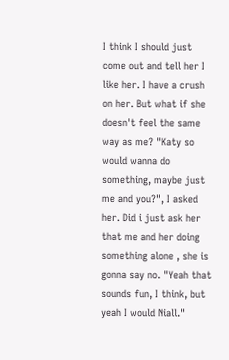I think I should just come out and tell her I like her. I have a crush on her. But what if she doesn't feel the same way as me? "Katy so would wanna do something, maybe just me and you?", I asked her. Did i just ask her that me and her doing something alone , she is gonna say no. "Yeah that sounds fun, I think, but yeah I would Niall."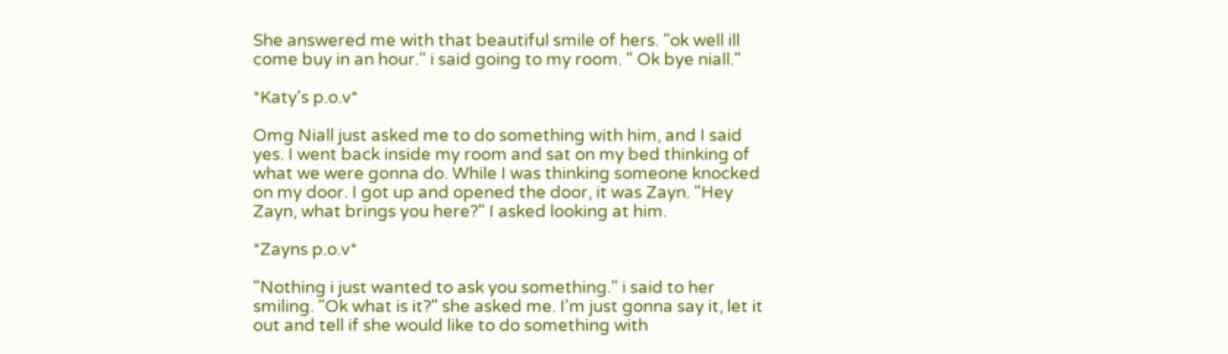She answered me with that beautiful smile of hers. "ok well ill come buy in an hour." i said going to my room. " Ok bye niall."

*Katy's p.o.v*

Omg Niall just asked me to do something with him, and I said yes. I went back inside my room and sat on my bed thinking of what we were gonna do. While I was thinking someone knocked on my door. I got up and opened the door, it was Zayn. "Hey Zayn, what brings you here?" I asked looking at him.

*Zayns p.o.v*

"Nothing i just wanted to ask you something." i said to her smiling. "Ok what is it?" she asked me. I'm just gonna say it, let it out and tell if she would like to do something with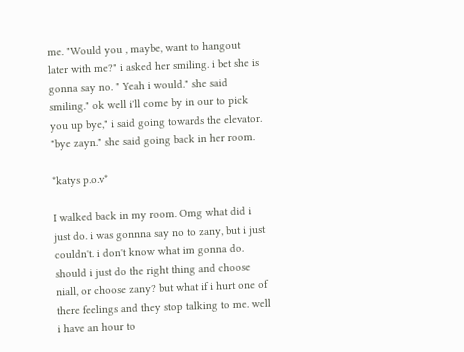me. "Would you , maybe, want to hangout later with me?" i asked her smiling. i bet she is gonna say no. " Yeah i would." she said smiling." ok well i'll come by in our to pick you up bye," i said going towards the elevator. "bye zayn." she said going back in her room.

*katys p.o.v*

I walked back in my room. Omg what did i just do. i was gonnna say no to zany, but i just couldn't. i don't know what im gonna do. should i just do the right thing and choose niall, or choose zany? but what if i hurt one of there feelings and they stop talking to me. well i have an hour to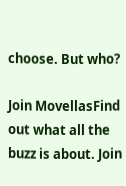choose. But who?

Join MovellasFind out what all the buzz is about. Join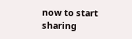now to start sharing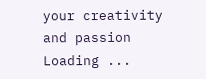your creativity and passion
Loading ...